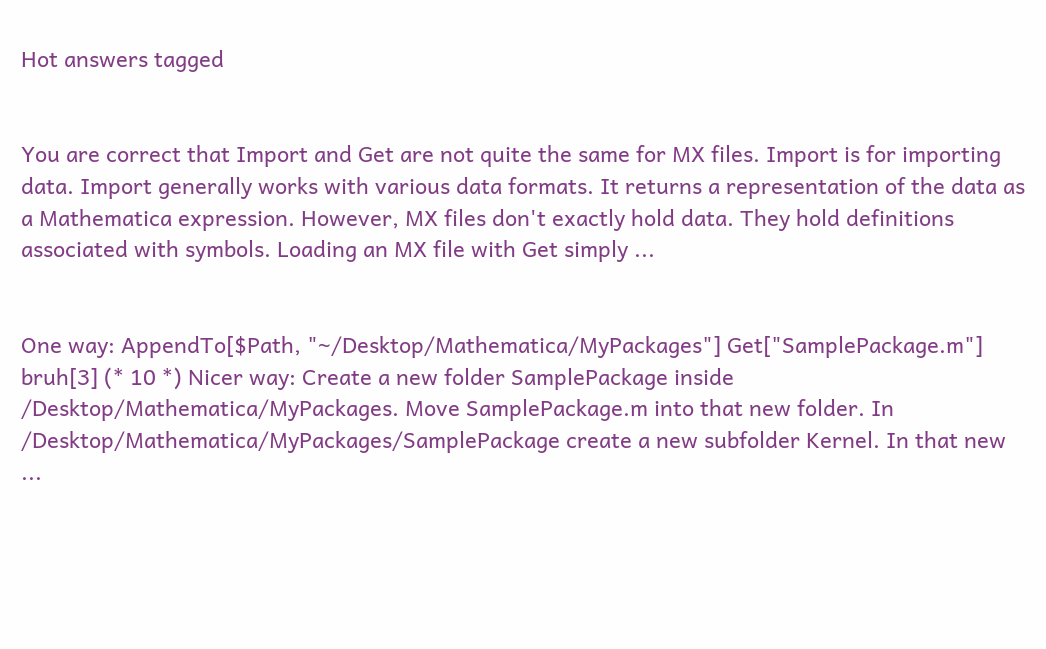Hot answers tagged


You are correct that Import and Get are not quite the same for MX files. Import is for importing data. Import generally works with various data formats. It returns a representation of the data as a Mathematica expression. However, MX files don't exactly hold data. They hold definitions associated with symbols. Loading an MX file with Get simply ...


One way: AppendTo[$Path, "~/Desktop/Mathematica/MyPackages"] Get["SamplePackage.m"] bruh[3] (* 10 *) Nicer way: Create a new folder SamplePackage inside /Desktop/Mathematica/MyPackages. Move SamplePackage.m into that new folder. In /Desktop/Mathematica/MyPackages/SamplePackage create a new subfolder Kernel. In that new ...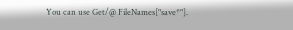You can use Get/@ FileNames["save*"].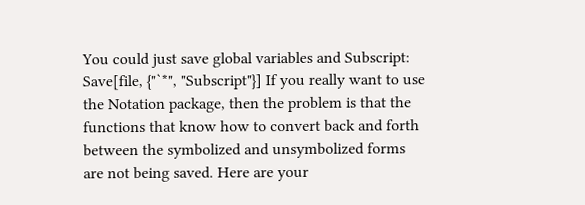You could just save global variables and Subscript: Save[file, {"`*", "Subscript"}] If you really want to use the Notation package, then the problem is that the functions that know how to convert back and forth between the symbolized and unsymbolized forms are not being saved. Here are your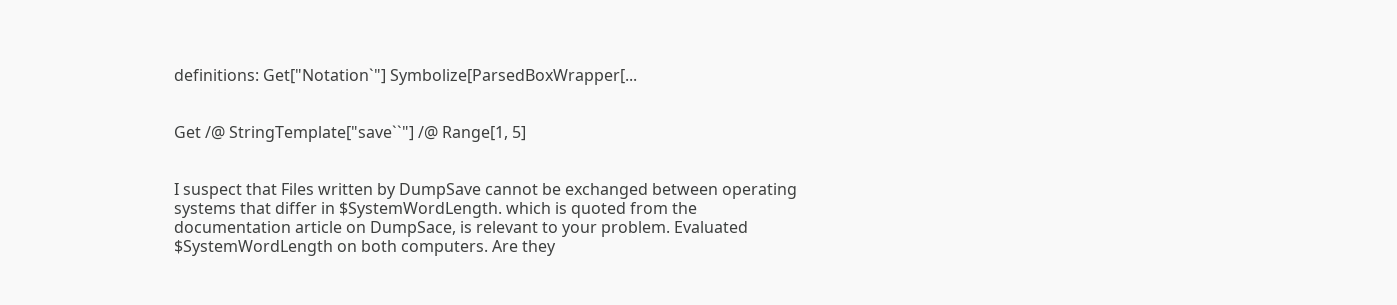definitions: Get["Notation`"] Symbolize[ParsedBoxWrapper[...


Get /@ StringTemplate["save``"] /@ Range[1, 5]


I suspect that Files written by DumpSave cannot be exchanged between operating systems that differ in $SystemWordLength. which is quoted from the documentation article on DumpSace, is relevant to your problem. Evaluated $SystemWordLength on both computers. Are they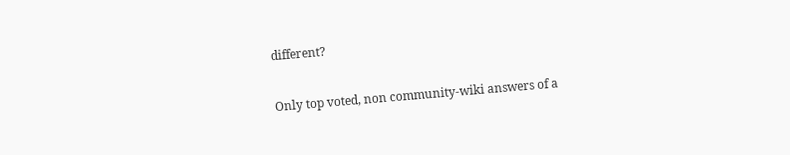different?

Only top voted, non community-wiki answers of a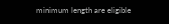minimum length are eligible